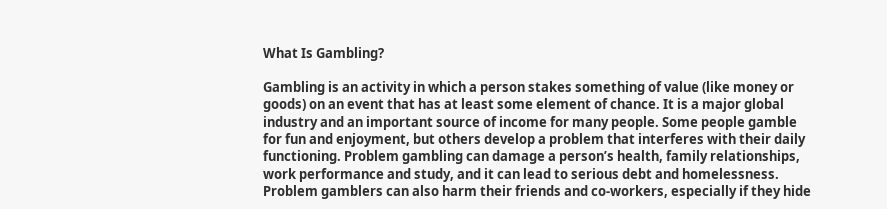What Is Gambling?

Gambling is an activity in which a person stakes something of value (like money or goods) on an event that has at least some element of chance. It is a major global industry and an important source of income for many people. Some people gamble for fun and enjoyment, but others develop a problem that interferes with their daily functioning. Problem gambling can damage a person’s health, family relationships, work performance and study, and it can lead to serious debt and homelessness. Problem gamblers can also harm their friends and co-workers, especially if they hide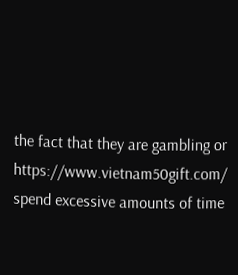the fact that they are gambling or https://www.vietnam50gift.com/ spend excessive amounts of time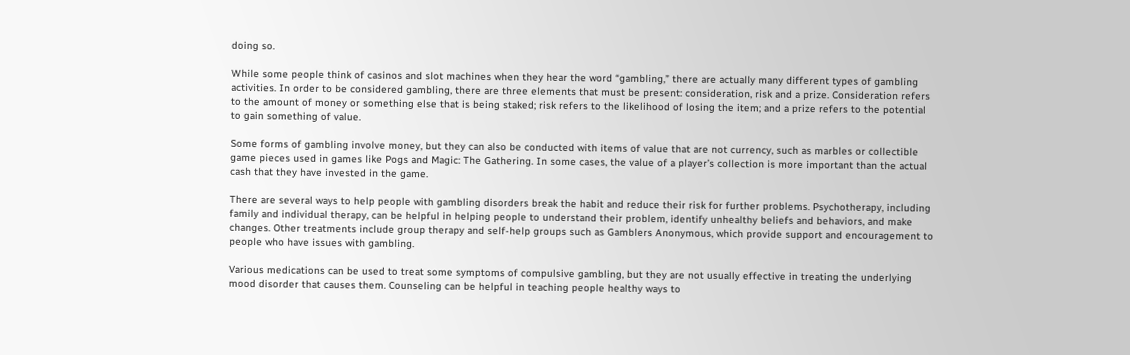doing so.

While some people think of casinos and slot machines when they hear the word “gambling,” there are actually many different types of gambling activities. In order to be considered gambling, there are three elements that must be present: consideration, risk and a prize. Consideration refers to the amount of money or something else that is being staked; risk refers to the likelihood of losing the item; and a prize refers to the potential to gain something of value.

Some forms of gambling involve money, but they can also be conducted with items of value that are not currency, such as marbles or collectible game pieces used in games like Pogs and Magic: The Gathering. In some cases, the value of a player’s collection is more important than the actual cash that they have invested in the game.

There are several ways to help people with gambling disorders break the habit and reduce their risk for further problems. Psychotherapy, including family and individual therapy, can be helpful in helping people to understand their problem, identify unhealthy beliefs and behaviors, and make changes. Other treatments include group therapy and self-help groups such as Gamblers Anonymous, which provide support and encouragement to people who have issues with gambling.

Various medications can be used to treat some symptoms of compulsive gambling, but they are not usually effective in treating the underlying mood disorder that causes them. Counseling can be helpful in teaching people healthy ways to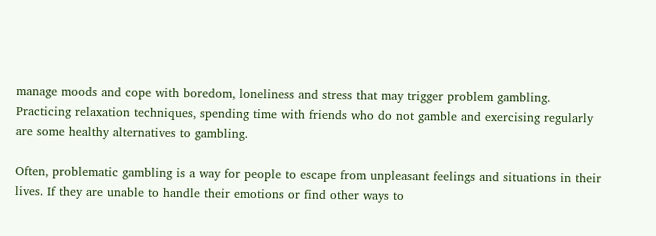manage moods and cope with boredom, loneliness and stress that may trigger problem gambling. Practicing relaxation techniques, spending time with friends who do not gamble and exercising regularly are some healthy alternatives to gambling.

Often, problematic gambling is a way for people to escape from unpleasant feelings and situations in their lives. If they are unable to handle their emotions or find other ways to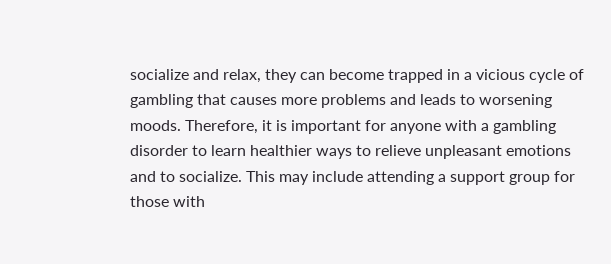socialize and relax, they can become trapped in a vicious cycle of gambling that causes more problems and leads to worsening moods. Therefore, it is important for anyone with a gambling disorder to learn healthier ways to relieve unpleasant emotions and to socialize. This may include attending a support group for those with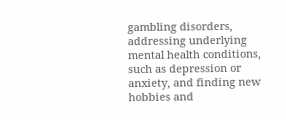gambling disorders, addressing underlying mental health conditions, such as depression or anxiety, and finding new hobbies and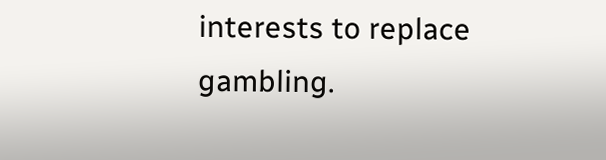interests to replace gambling.